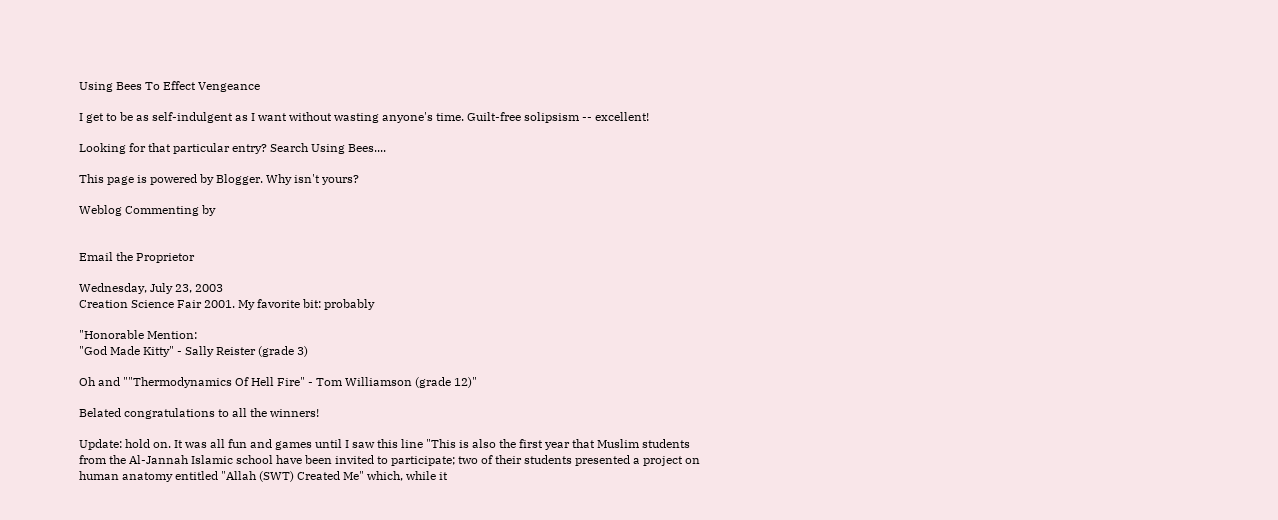Using Bees To Effect Vengeance

I get to be as self-indulgent as I want without wasting anyone's time. Guilt-free solipsism -- excellent!

Looking for that particular entry? Search Using Bees....

This page is powered by Blogger. Why isn't yours?

Weblog Commenting by


Email the Proprietor

Wednesday, July 23, 2003
Creation Science Fair 2001. My favorite bit: probably

"Honorable Mention:
"God Made Kitty" - Sally Reister (grade 3)

Oh and ""Thermodynamics Of Hell Fire" - Tom Williamson (grade 12)"

Belated congratulations to all the winners!

Update: hold on. It was all fun and games until I saw this line "This is also the first year that Muslim students from the Al-Jannah Islamic school have been invited to participate; two of their students presented a project on human anatomy entitled "Allah (SWT) Created Me" which, while it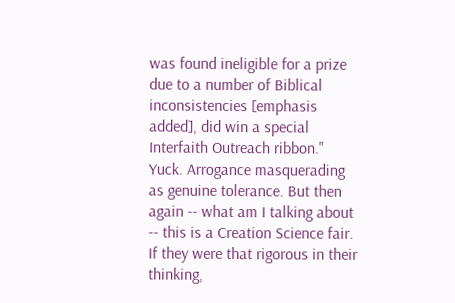was found ineligible for a prize due to a number of Biblical inconsistencies [emphasis added], did win a special Interfaith Outreach ribbon." Yuck. Arrogance masquerading as genuine tolerance. But then again -- what am I talking about -- this is a Creation Science fair. If they were that rigorous in their thinking,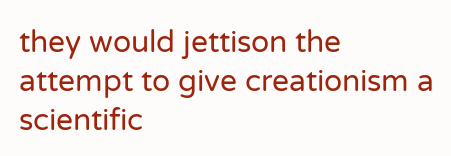they would jettison the attempt to give creationism a scientific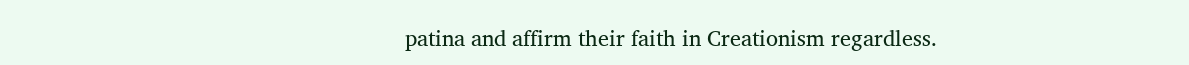patina and affirm their faith in Creationism regardless.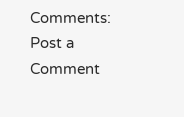Comments: Post a Comment